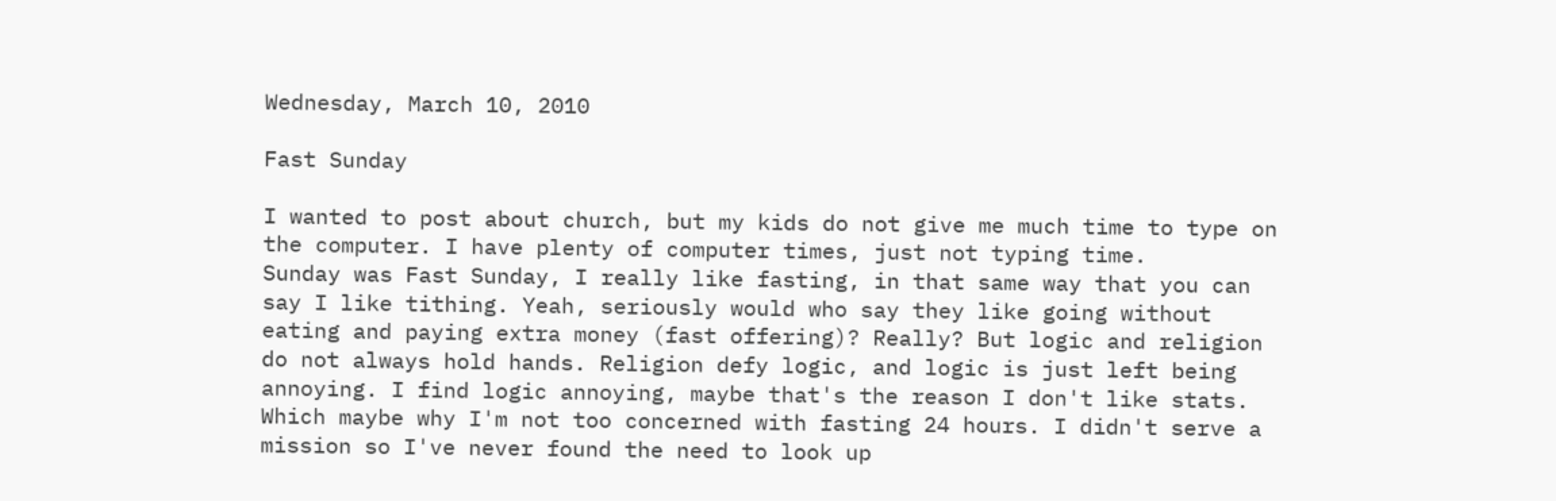Wednesday, March 10, 2010

Fast Sunday

I wanted to post about church, but my kids do not give me much time to type on the computer. I have plenty of computer times, just not typing time.
Sunday was Fast Sunday, I really like fasting, in that same way that you can say I like tithing. Yeah, seriously would who say they like going without eating and paying extra money (fast offering)? Really? But logic and religion do not always hold hands. Religion defy logic, and logic is just left being annoying. I find logic annoying, maybe that's the reason I don't like stats. Which maybe why I'm not too concerned with fasting 24 hours. I didn't serve a mission so I've never found the need to look up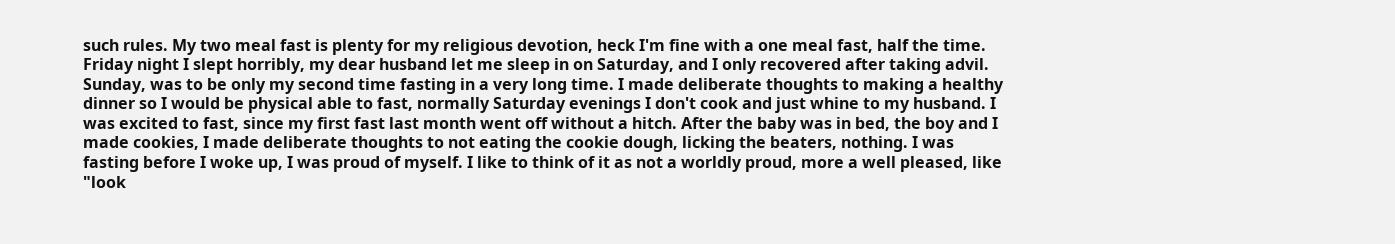such rules. My two meal fast is plenty for my religious devotion, heck I'm fine with a one meal fast, half the time.
Friday night I slept horribly, my dear husband let me sleep in on Saturday, and I only recovered after taking advil. Sunday, was to be only my second time fasting in a very long time. I made deliberate thoughts to making a healthy dinner so I would be physical able to fast, normally Saturday evenings I don't cook and just whine to my husband. I was excited to fast, since my first fast last month went off without a hitch. After the baby was in bed, the boy and I made cookies, I made deliberate thoughts to not eating the cookie dough, licking the beaters, nothing. I was fasting before I woke up, I was proud of myself. I like to think of it as not a worldly proud, more a well pleased, like "look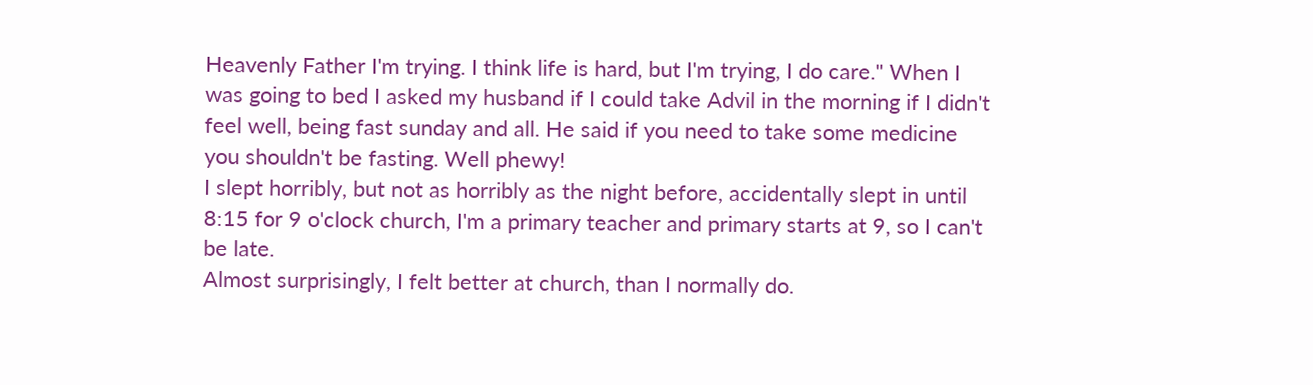Heavenly Father I'm trying. I think life is hard, but I'm trying, I do care." When I was going to bed I asked my husband if I could take Advil in the morning if I didn't feel well, being fast sunday and all. He said if you need to take some medicine you shouldn't be fasting. Well phewy!
I slept horribly, but not as horribly as the night before, accidentally slept in until 8:15 for 9 o'clock church, I'm a primary teacher and primary starts at 9, so I can't be late.
Almost surprisingly, I felt better at church, than I normally do.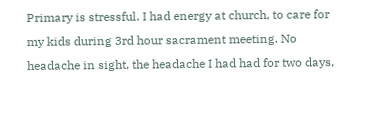Primary is stressful. I had energy at church, to care for my kids during 3rd hour sacrament meeting. No headache in sight, the headache I had had for two days,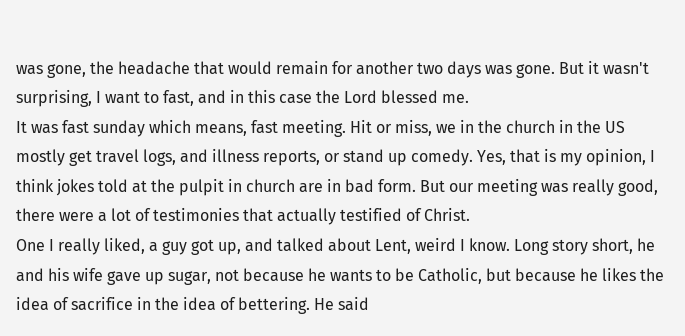was gone, the headache that would remain for another two days was gone. But it wasn't surprising, I want to fast, and in this case the Lord blessed me.
It was fast sunday which means, fast meeting. Hit or miss, we in the church in the US mostly get travel logs, and illness reports, or stand up comedy. Yes, that is my opinion, I think jokes told at the pulpit in church are in bad form. But our meeting was really good, there were a lot of testimonies that actually testified of Christ.
One I really liked, a guy got up, and talked about Lent, weird I know. Long story short, he and his wife gave up sugar, not because he wants to be Catholic, but because he likes the idea of sacrifice in the idea of bettering. He said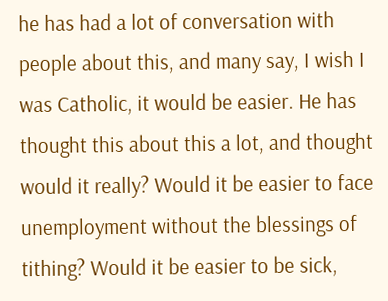he has had a lot of conversation with people about this, and many say, I wish I was Catholic, it would be easier. He has thought this about this a lot, and thought would it really? Would it be easier to face unemployment without the blessings of tithing? Would it be easier to be sick,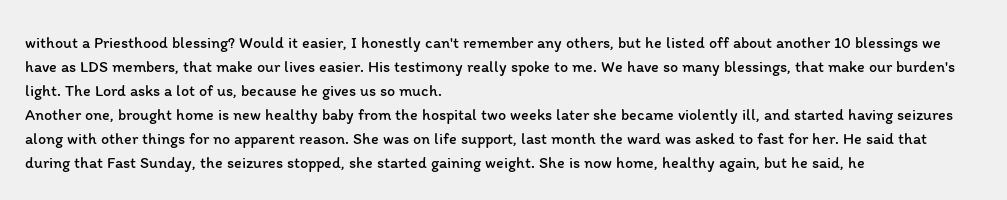without a Priesthood blessing? Would it easier, I honestly can't remember any others, but he listed off about another 10 blessings we have as LDS members, that make our lives easier. His testimony really spoke to me. We have so many blessings, that make our burden's light. The Lord asks a lot of us, because he gives us so much.
Another one, brought home is new healthy baby from the hospital two weeks later she became violently ill, and started having seizures along with other things for no apparent reason. She was on life support, last month the ward was asked to fast for her. He said that during that Fast Sunday, the seizures stopped, she started gaining weight. She is now home, healthy again, but he said, he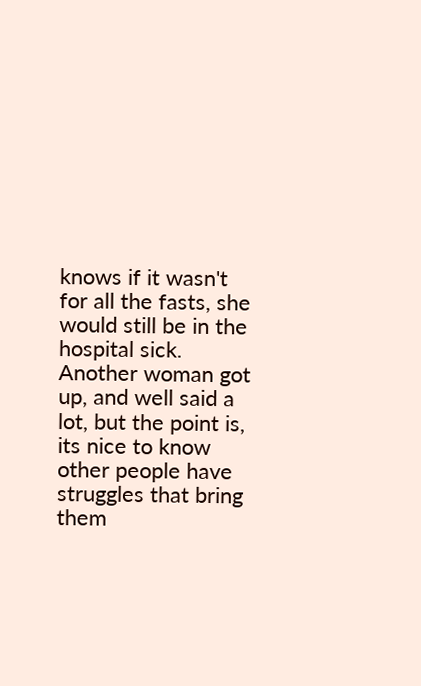knows if it wasn't for all the fasts, she would still be in the hospital sick.
Another woman got up, and well said a lot, but the point is, its nice to know other people have struggles that bring them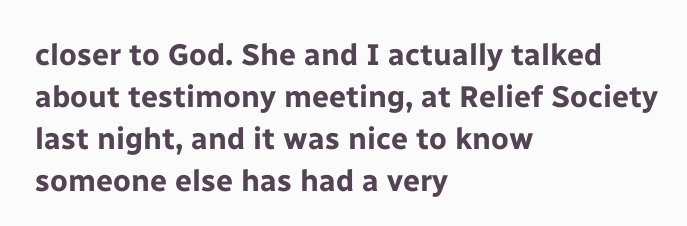closer to God. She and I actually talked about testimony meeting, at Relief Society last night, and it was nice to know someone else has had a very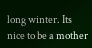long winter. Its nice to be a mother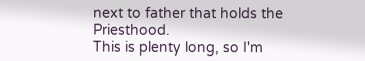next to father that holds the Priesthood.
This is plenty long, so I'm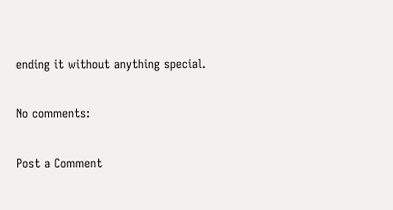ending it without anything special.

No comments:

Post a Comment